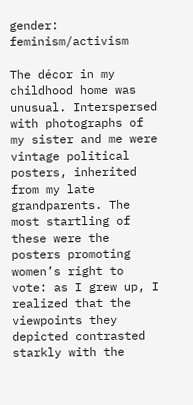gender: feminism/activism

The décor in my childhood home was unusual. Interspersed with photographs of my sister and me were vintage political posters, inherited from my late grandparents. The most startling of these were the posters promoting women’s right to vote: as I grew up, I realized that the viewpoints they depicted contrasted starkly with the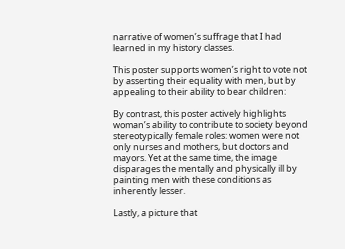narrative of women’s suffrage that I had learned in my history classes.

This poster supports women’s right to vote not by asserting their equality with men, but by appealing to their ability to bear children:

By contrast, this poster actively highlights woman’s ability to contribute to society beyond stereotypically female roles: women were not only nurses and mothers, but doctors and mayors. Yet at the same time, the image disparages the mentally and physically ill by painting men with these conditions as inherently lesser.

Lastly, a picture that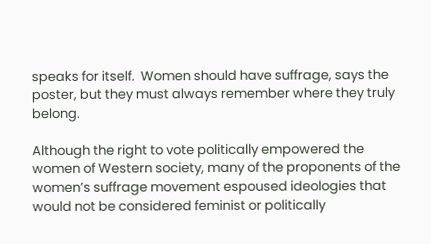speaks for itself.  Women should have suffrage, says the poster, but they must always remember where they truly belong.

Although the right to vote politically empowered the women of Western society, many of the proponents of the women’s suffrage movement espoused ideologies that would not be considered feminist or politically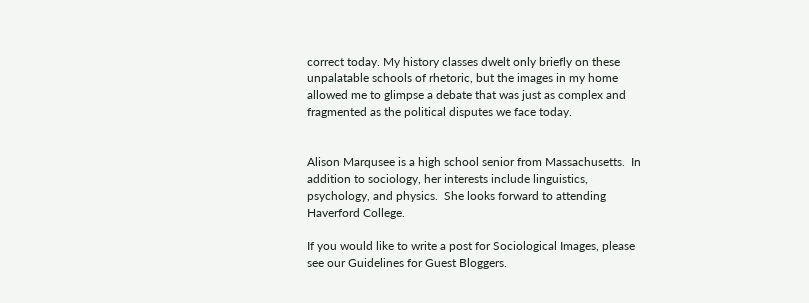correct today. My history classes dwelt only briefly on these unpalatable schools of rhetoric, but the images in my home allowed me to glimpse a debate that was just as complex and fragmented as the political disputes we face today.


Alison Marqusee is a high school senior from Massachusetts.  In addition to sociology, her interests include linguistics, psychology, and physics.  She looks forward to attending Haverford College.

If you would like to write a post for Sociological Images, please see our Guidelines for Guest Bloggers.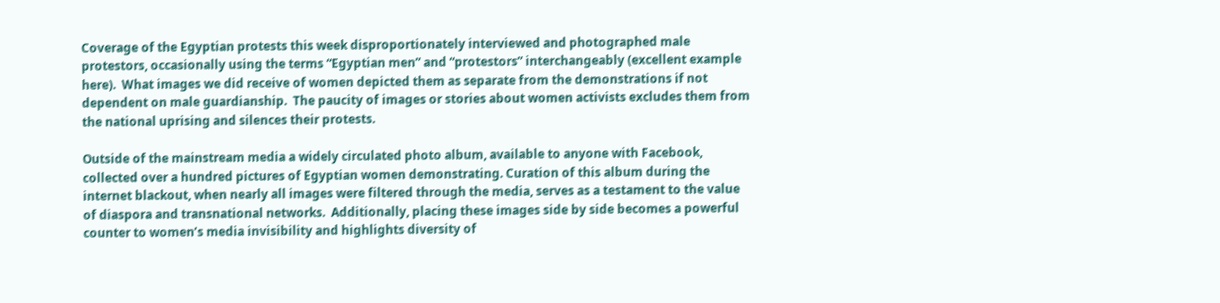Coverage of the Egyptian protests this week disproportionately interviewed and photographed male protestors, occasionally using the terms “Egyptian men” and “protestors” interchangeably (excellent example here).  What images we did receive of women depicted them as separate from the demonstrations if not dependent on male guardianship.  The paucity of images or stories about women activists excludes them from the national uprising and silences their protests.

Outside of the mainstream media a widely circulated photo album, available to anyone with Facebook, collected over a hundred pictures of Egyptian women demonstrating. Curation of this album during the internet blackout, when nearly all images were filtered through the media, serves as a testament to the value of diaspora and transnational networks.  Additionally, placing these images side by side becomes a powerful counter to women’s media invisibility and highlights diversity of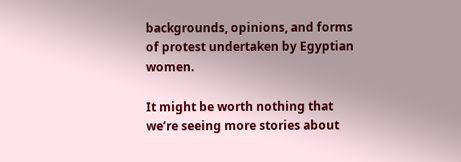backgrounds, opinions, and forms of protest undertaken by Egyptian women.

It might be worth nothing that we’re seeing more stories about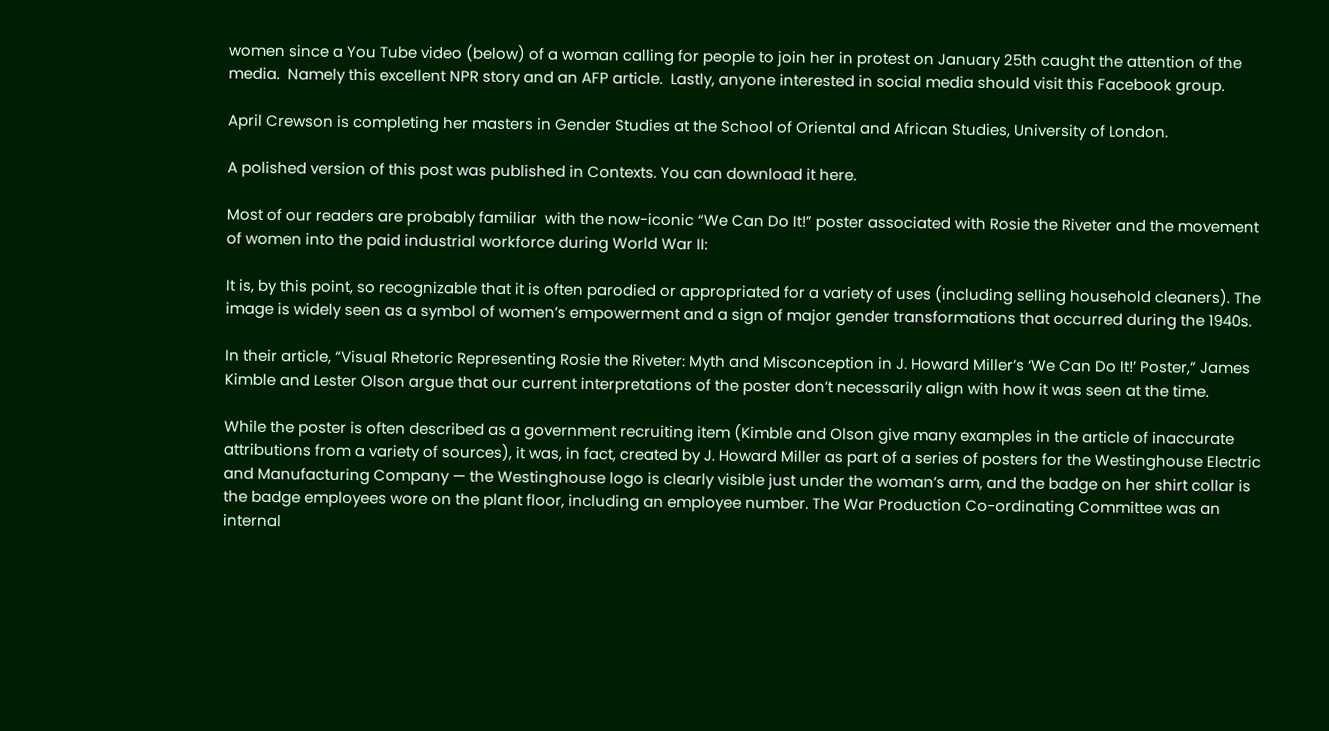women since a You Tube video (below) of a woman calling for people to join her in protest on January 25th caught the attention of the media.  Namely this excellent NPR story and an AFP article.  Lastly, anyone interested in social media should visit this Facebook group.

April Crewson is completing her masters in Gender Studies at the School of Oriental and African Studies, University of London.

A polished version of this post was published in Contexts. You can download it here.

Most of our readers are probably familiar  with the now-iconic “We Can Do It!” poster associated with Rosie the Riveter and the movement of women into the paid industrial workforce during World War II:

It is, by this point, so recognizable that it is often parodied or appropriated for a variety of uses (including selling household cleaners). The image is widely seen as a symbol of women’s empowerment and a sign of major gender transformations that occurred during the 1940s.

In their article, “Visual Rhetoric Representing Rosie the Riveter: Myth and Misconception in J. Howard Miller’s ‘We Can Do It!’ Poster,” James Kimble and Lester Olson argue that our current interpretations of the poster don’t necessarily align with how it was seen at the time.

While the poster is often described as a government recruiting item (Kimble and Olson give many examples in the article of inaccurate attributions from a variety of sources), it was, in fact, created by J. Howard Miller as part of a series of posters for the Westinghouse Electric and Manufacturing Company — the Westinghouse logo is clearly visible just under the woman’s arm, and the badge on her shirt collar is the badge employees wore on the plant floor, including an employee number. The War Production Co-ordinating Committee was an internal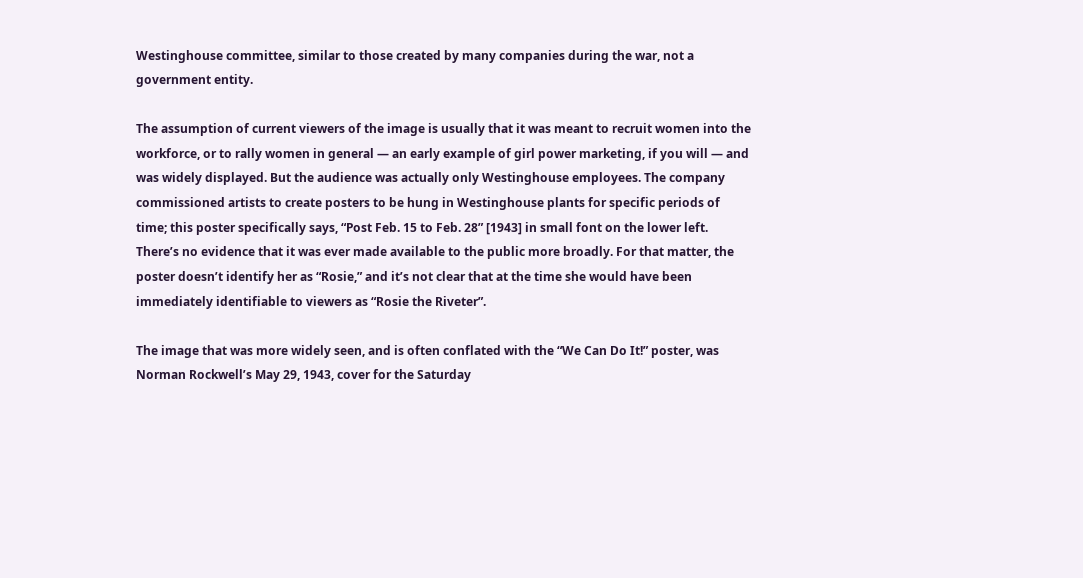Westinghouse committee, similar to those created by many companies during the war, not a government entity.

The assumption of current viewers of the image is usually that it was meant to recruit women into the workforce, or to rally women in general — an early example of girl power marketing, if you will — and was widely displayed. But the audience was actually only Westinghouse employees. The company commissioned artists to create posters to be hung in Westinghouse plants for specific periods of time; this poster specifically says, “Post Feb. 15 to Feb. 28” [1943] in small font on the lower left. There’s no evidence that it was ever made available to the public more broadly. For that matter, the poster doesn’t identify her as “Rosie,” and it’s not clear that at the time she would have been immediately identifiable to viewers as “Rosie the Riveter”.

The image that was more widely seen, and is often conflated with the “We Can Do It!” poster, was Norman Rockwell’s May 29, 1943, cover for the Saturday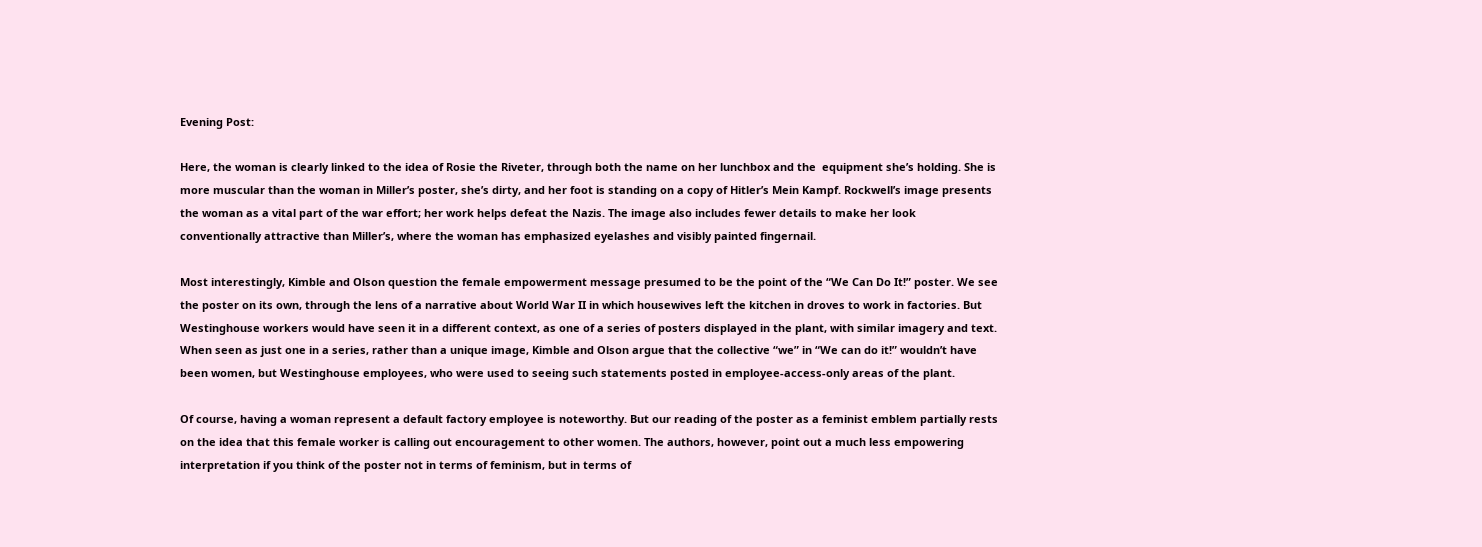Evening Post:

Here, the woman is clearly linked to the idea of Rosie the Riveter, through both the name on her lunchbox and the  equipment she’s holding. She is more muscular than the woman in Miller’s poster, she’s dirty, and her foot is standing on a copy of Hitler’s Mein Kampf. Rockwell’s image presents the woman as a vital part of the war effort; her work helps defeat the Nazis. The image also includes fewer details to make her look conventionally attractive than Miller’s, where the woman has emphasized eyelashes and visibly painted fingernail.

Most interestingly, Kimble and Olson question the female empowerment message presumed to be the point of the “We Can Do It!” poster. We see the poster on its own, through the lens of a narrative about World War II in which housewives left the kitchen in droves to work in factories. But Westinghouse workers would have seen it in a different context, as one of a series of posters displayed in the plant, with similar imagery and text. When seen as just one in a series, rather than a unique image, Kimble and Olson argue that the collective “we” in “We can do it!” wouldn’t have been women, but Westinghouse employees, who were used to seeing such statements posted in employee-access-only areas of the plant.

Of course, having a woman represent a default factory employee is noteworthy. But our reading of the poster as a feminist emblem partially rests on the idea that this female worker is calling out encouragement to other women. The authors, however, point out a much less empowering interpretation if you think of the poster not in terms of feminism, but in terms of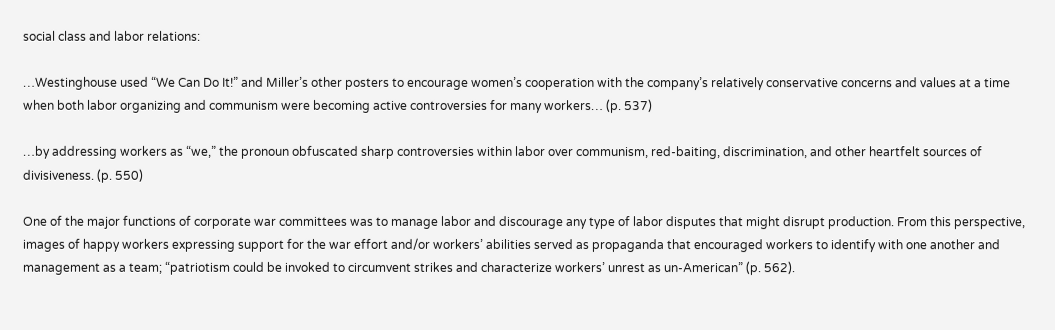social class and labor relations:

…Westinghouse used “We Can Do It!” and Miller’s other posters to encourage women’s cooperation with the company’s relatively conservative concerns and values at a time when both labor organizing and communism were becoming active controversies for many workers… (p. 537)

…by addressing workers as “we,” the pronoun obfuscated sharp controversies within labor over communism, red-baiting, discrimination, and other heartfelt sources of divisiveness. (p. 550)

One of the major functions of corporate war committees was to manage labor and discourage any type of labor disputes that might disrupt production. From this perspective, images of happy workers expressing support for the war effort and/or workers’ abilities served as propaganda that encouraged workers to identify with one another and management as a team; “patriotism could be invoked to circumvent strikes and characterize workers’ unrest as un-American” (p. 562).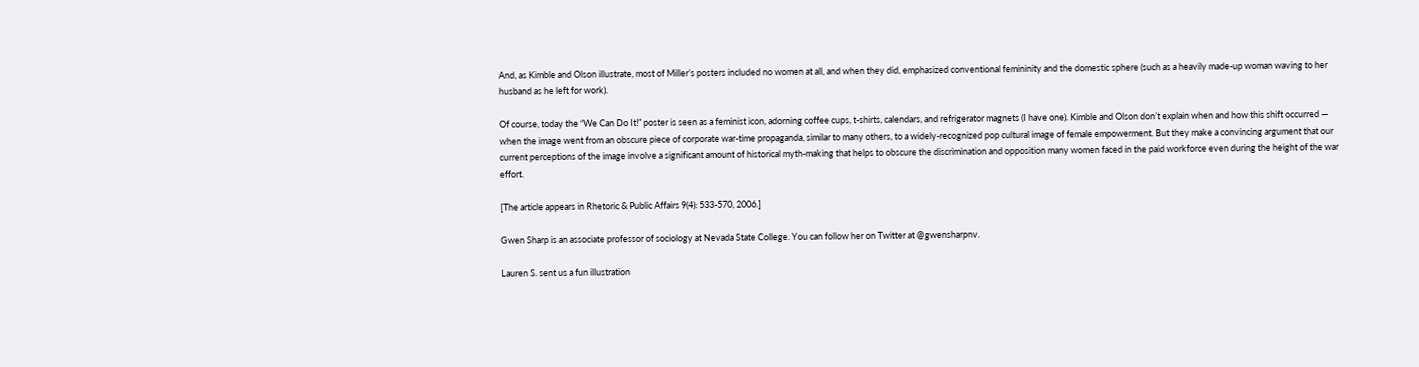And, as Kimble and Olson illustrate, most of Miller’s posters included no women at all, and when they did, emphasized conventional femininity and the domestic sphere (such as a heavily made-up woman waving to her husband as he left for work).

Of course, today the “We Can Do It!” poster is seen as a feminist icon, adorning coffee cups, t-shirts, calendars, and refrigerator magnets (I have one). Kimble and Olson don’t explain when and how this shift occurred — when the image went from an obscure piece of corporate war-time propaganda, similar to many others, to a widely-recognized pop cultural image of female empowerment. But they make a convincing argument that our current perceptions of the image involve a significant amount of historical myth-making that helps to obscure the discrimination and opposition many women faced in the paid workforce even during the height of the war effort.

[The article appears in Rhetoric & Public Affairs 9(4): 533-570, 2006.]

Gwen Sharp is an associate professor of sociology at Nevada State College. You can follow her on Twitter at @gwensharpnv.

Lauren S. sent us a fun illustration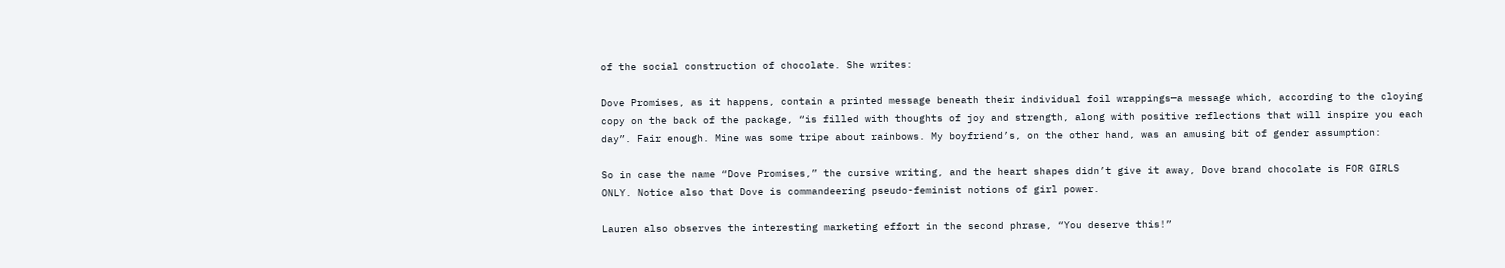of the social construction of chocolate. She writes:

Dove Promises, as it happens, contain a printed message beneath their individual foil wrappings—a message which, according to the cloying copy on the back of the package, “is filled with thoughts of joy and strength, along with positive reflections that will inspire you each day”. Fair enough. Mine was some tripe about rainbows. My boyfriend’s, on the other hand, was an amusing bit of gender assumption:

So in case the name “Dove Promises,” the cursive writing, and the heart shapes didn’t give it away, Dove brand chocolate is FOR GIRLS ONLY. Notice also that Dove is commandeering pseudo-feminist notions of girl power.

Lauren also observes the interesting marketing effort in the second phrase, “You deserve this!”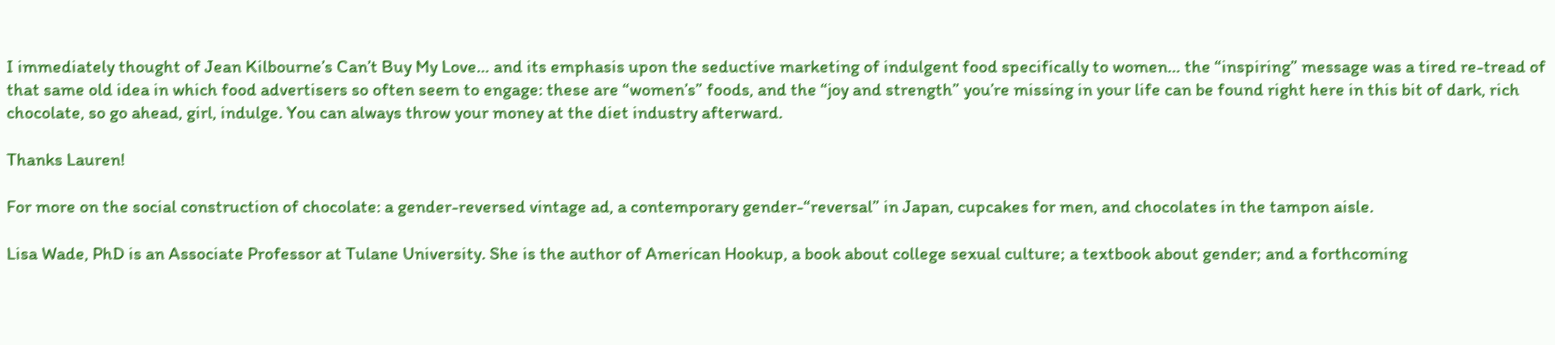I immediately thought of Jean Kilbourne’s Can’t Buy My Love… and its emphasis upon the seductive marketing of indulgent food specifically to women… the “inspiring” message was a tired re-tread of that same old idea in which food advertisers so often seem to engage: these are “women’s” foods, and the “joy and strength” you’re missing in your life can be found right here in this bit of dark, rich chocolate, so go ahead, girl, indulge. You can always throw your money at the diet industry afterward.

Thanks Lauren!

For more on the social construction of chocolate: a gender-reversed vintage ad, a contemporary gender-“reversal” in Japan, cupcakes for men, and chocolates in the tampon aisle.

Lisa Wade, PhD is an Associate Professor at Tulane University. She is the author of American Hookup, a book about college sexual culture; a textbook about gender; and a forthcoming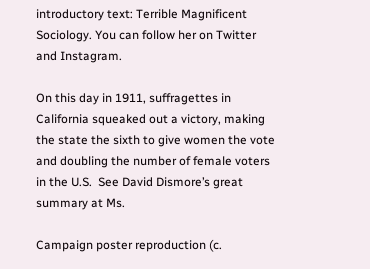introductory text: Terrible Magnificent Sociology. You can follow her on Twitter and Instagram.

On this day in 1911, suffragettes in California squeaked out a victory, making the state the sixth to give women the vote and doubling the number of female voters in the U.S.  See David Dismore’s great summary at Ms.

Campaign poster reproduction (c.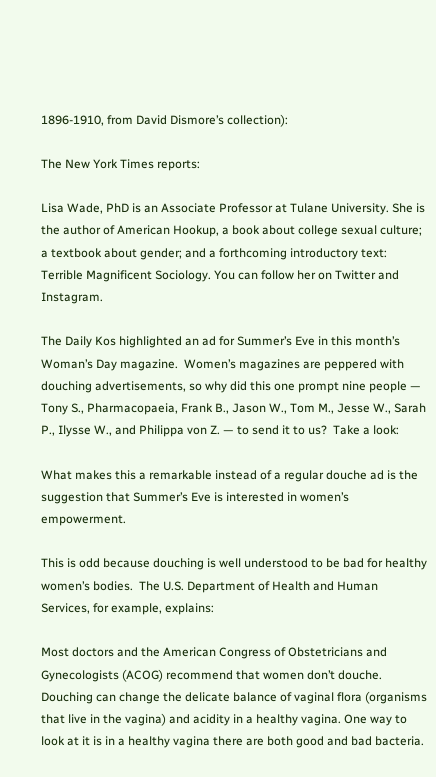1896-1910, from David Dismore’s collection):

The New York Times reports:

Lisa Wade, PhD is an Associate Professor at Tulane University. She is the author of American Hookup, a book about college sexual culture; a textbook about gender; and a forthcoming introductory text: Terrible Magnificent Sociology. You can follow her on Twitter and Instagram.

The Daily Kos highlighted an ad for Summer’s Eve in this month’s Woman’s Day magazine.  Women’s magazines are peppered with douching advertisements, so why did this one prompt nine people — Tony S., Pharmacopaeia, Frank B., Jason W., Tom M., Jesse W., Sarah P., Ilysse W., and Philippa von Z. — to send it to us?  Take a look:

What makes this a remarkable instead of a regular douche ad is the suggestion that Summer’s Eve is interested in women’s empowerment.

This is odd because douching is well understood to be bad for healthy women’s bodies.  The U.S. Department of Health and Human Services, for example, explains:

Most doctors and the American Congress of Obstetricians and Gynecologists (ACOG) recommend that women don’t douche. Douching can change the delicate balance of vaginal flora (organisms that live in the vagina) and acidity in a healthy vagina. One way to look at it is in a healthy vagina there are both good and bad bacteria.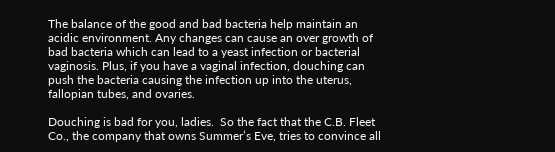The balance of the good and bad bacteria help maintain an acidic environment. Any changes can cause an over growth of bad bacteria which can lead to a yeast infection or bacterial vaginosis. Plus, if you have a vaginal infection, douching can push the bacteria causing the infection up into the uterus, fallopian tubes, and ovaries.

Douching is bad for you, ladies.  So the fact that the C.B. Fleet Co., the company that owns Summer’s Eve, tries to convince all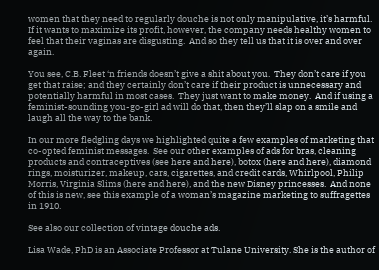women that they need to regularly douche is not only manipulative, it’s harmful.  If it wants to maximize its profit, however, the company needs healthy women to feel that their vaginas are disgusting.  And so they tell us that it is over and over again.

You see, C.B. Fleet ‘n friends doesn’t give a shit about you.  They don’t care if you get that raise; and they certainly don’t care if their product is unnecessary and potentially harmful in most cases.  They just want to make money.  And if using a feminist-sounding you-go-girl ad will do that, then they’ll slap on a smile and laugh all the way to the bank.

In our more fledgling days we highlighted quite a few examples of marketing that co-opted feminist messages.  See our other examples of ads for bras, cleaning products and contraceptives (see here and here), botox (here and here), diamond rings, moisturizer, makeup, cars, cigarettes, and credit cards, Whirlpool, Philip Morris, Virginia Slims (here and here), and the new Disney princesses.  And none of this is new, see this example of a woman’s magazine marketing to suffragettes in 1910.

See also our collection of vintage douche ads.

Lisa Wade, PhD is an Associate Professor at Tulane University. She is the author of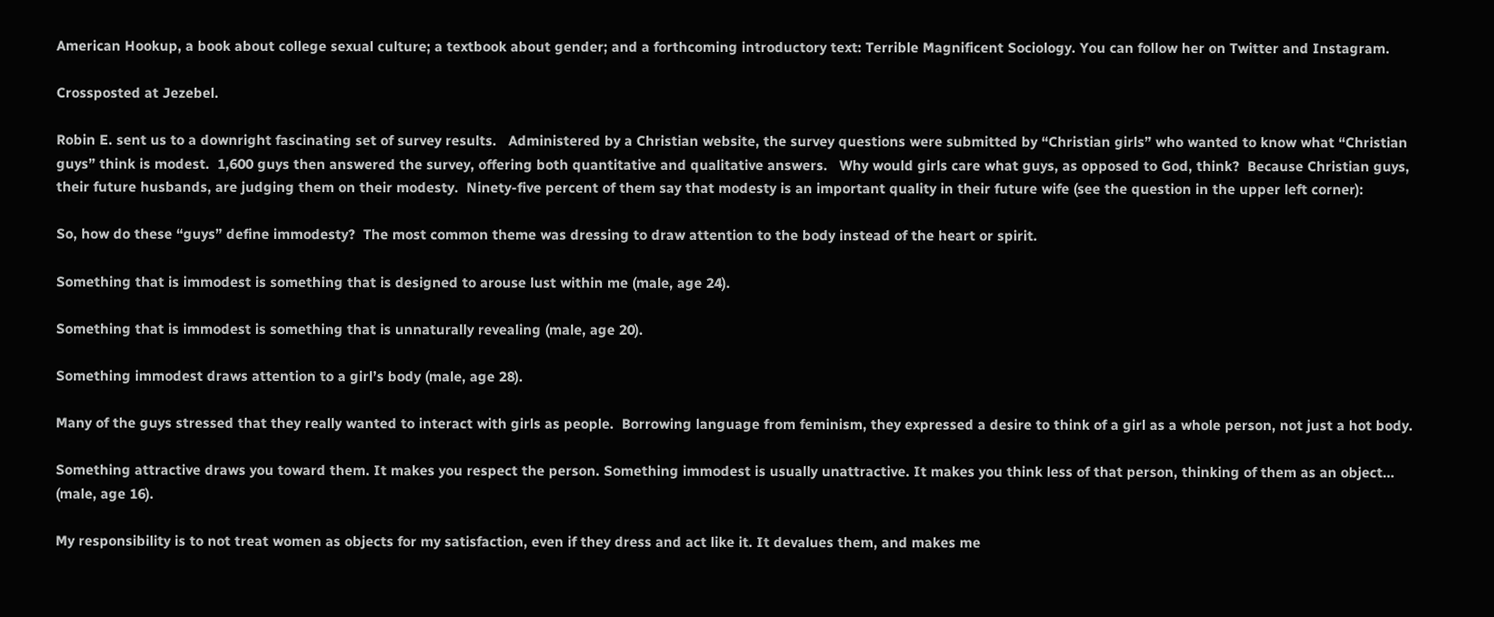American Hookup, a book about college sexual culture; a textbook about gender; and a forthcoming introductory text: Terrible Magnificent Sociology. You can follow her on Twitter and Instagram.

Crossposted at Jezebel.

Robin E. sent us to a downright fascinating set of survey results.   Administered by a Christian website, the survey questions were submitted by “Christian girls” who wanted to know what “Christian guys” think is modest.  1,600 guys then answered the survey, offering both quantitative and qualitative answers.   Why would girls care what guys, as opposed to God, think?  Because Christian guys, their future husbands, are judging them on their modesty.  Ninety-five percent of them say that modesty is an important quality in their future wife (see the question in the upper left corner):

So, how do these “guys” define immodesty?  The most common theme was dressing to draw attention to the body instead of the heart or spirit.

Something that is immodest is something that is designed to arouse lust within me (male, age 24).

Something that is immodest is something that is unnaturally revealing (male, age 20).

Something immodest draws attention to a girl’s body (male, age 28).

Many of the guys stressed that they really wanted to interact with girls as people.  Borrowing language from feminism, they expressed a desire to think of a girl as a whole person, not just a hot body.

Something attractive draws you toward them. It makes you respect the person. Something immodest is usually unattractive. It makes you think less of that person, thinking of them as an object… (male, age 16).

My responsibility is to not treat women as objects for my satisfaction, even if they dress and act like it. It devalues them, and makes me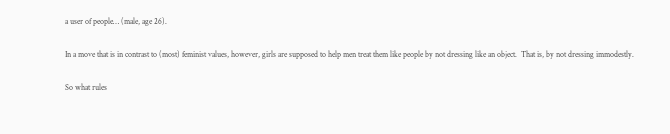a user of people… (male, age 26).

In a move that is in contrast to (most) feminist values, however, girls are supposed to help men treat them like people by not dressing like an object.  That is, by not dressing immodestly.

So what rules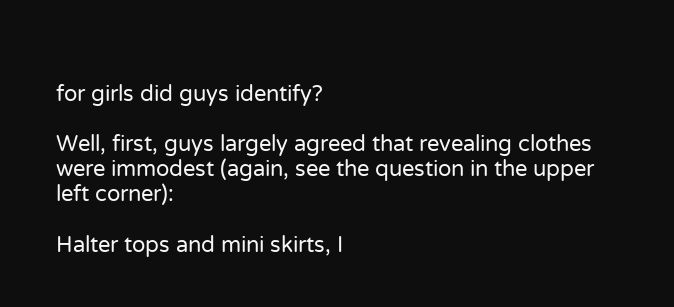for girls did guys identify?

Well, first, guys largely agreed that revealing clothes were immodest (again, see the question in the upper left corner):

Halter tops and mini skirts, I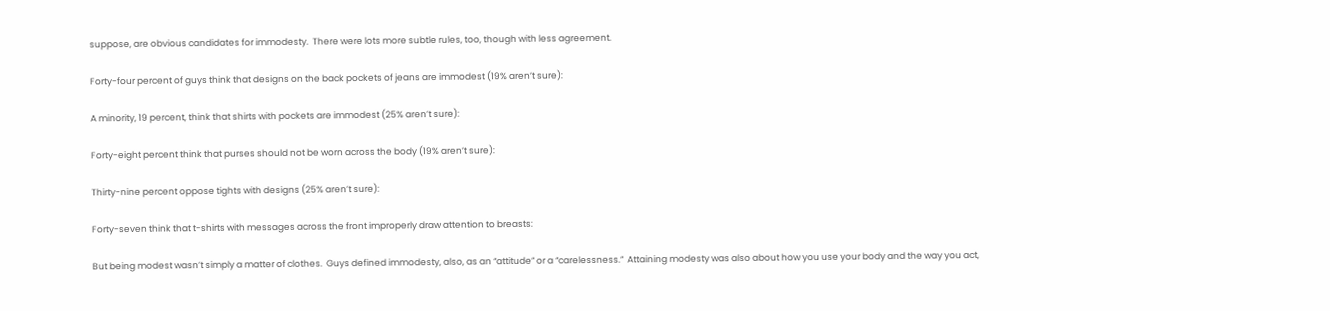suppose, are obvious candidates for immodesty.  There were lots more subtle rules, too, though with less agreement.

Forty-four percent of guys think that designs on the back pockets of jeans are immodest (19% aren’t sure):

A minority, 19 percent, think that shirts with pockets are immodest (25% aren’t sure):

Forty-eight percent think that purses should not be worn across the body (19% aren’t sure):

Thirty-nine percent oppose tights with designs (25% aren’t sure):

Forty-seven think that t-shirts with messages across the front improperly draw attention to breasts:

But being modest wasn’t simply a matter of clothes.  Guys defined immodesty, also, as an “attitude” or a “carelessness.”  Attaining modesty was also about how you use your body and the way you act,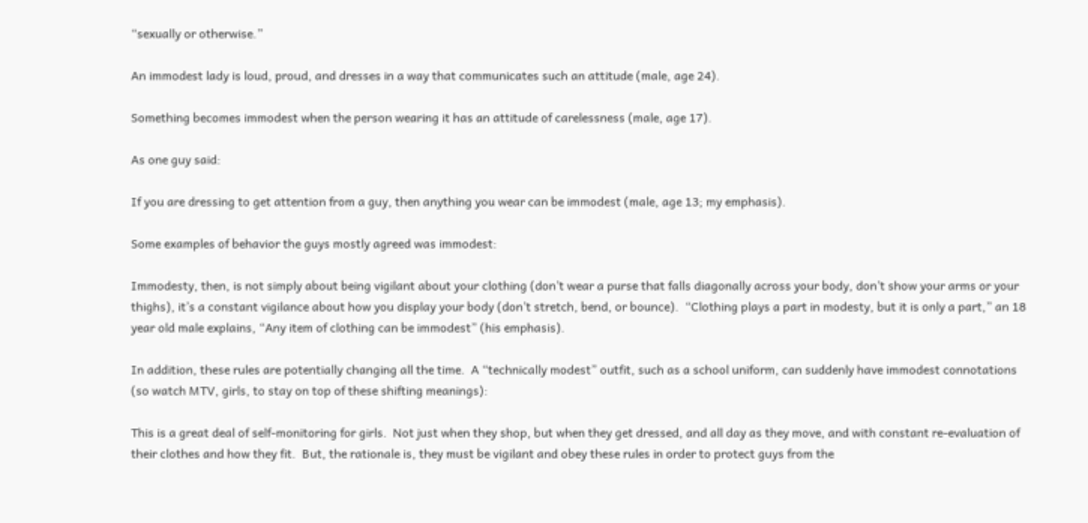“sexually or otherwise.”

An immodest lady is loud, proud, and dresses in a way that communicates such an attitude (male, age 24).

Something becomes immodest when the person wearing it has an attitude of carelessness (male, age 17).

As one guy said:

If you are dressing to get attention from a guy, then anything you wear can be immodest (male, age 13; my emphasis).

Some examples of behavior the guys mostly agreed was immodest:

Immodesty, then, is not simply about being vigilant about your clothing (don’t wear a purse that falls diagonally across your body, don’t show your arms or your thighs), it’s a constant vigilance about how you display your body (don’t stretch, bend, or bounce).  “Clothing plays a part in modesty, but it is only a part,” an 18 year old male explains, “Any item of clothing can be immodest” (his emphasis).

In addition, these rules are potentially changing all the time.  A “technically modest” outfit, such as a school uniform, can suddenly have immodest connotations (so watch MTV, girls, to stay on top of these shifting meanings):

This is a great deal of self-monitoring for girls.  Not just when they shop, but when they get dressed, and all day as they move, and with constant re-evaluation of their clothes and how they fit.  But, the rationale is, they must be vigilant and obey these rules in order to protect guys from the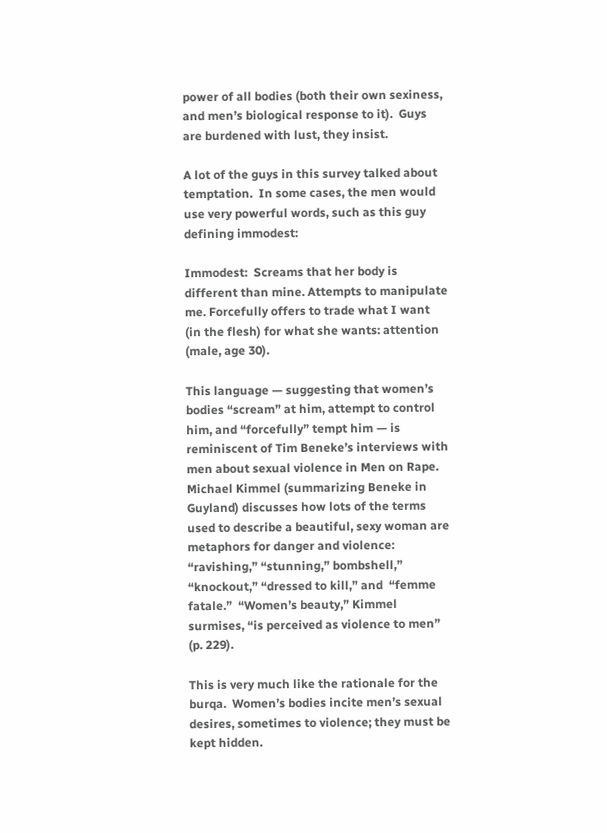power of all bodies (both their own sexiness, and men’s biological response to it).  Guys are burdened with lust, they insist.

A lot of the guys in this survey talked about temptation.  In some cases, the men would use very powerful words, such as this guy defining immodest:

Immodest:  Screams that her body is different than mine. Attempts to manipulate me. Forcefully offers to trade what I want (in the flesh) for what she wants: attention (male, age 30).

This language — suggesting that women’s bodies “scream” at him, attempt to control him, and “forcefully” tempt him — is reminiscent of Tim Beneke’s interviews with men about sexual violence in Men on Rape.  Michael Kimmel (summarizing Beneke in Guyland) discusses how lots of the terms used to describe a beautiful, sexy woman are metaphors for danger and violence: “ravishing,” “stunning,” bombshell,” “knockout,” “dressed to kill,” and  “femme fatale.”  “Women’s beauty,” Kimmel surmises, “is perceived as violence to men” (p. 229).

This is very much like the rationale for the burqa.  Women’s bodies incite men’s sexual desires, sometimes to violence; they must be kept hidden.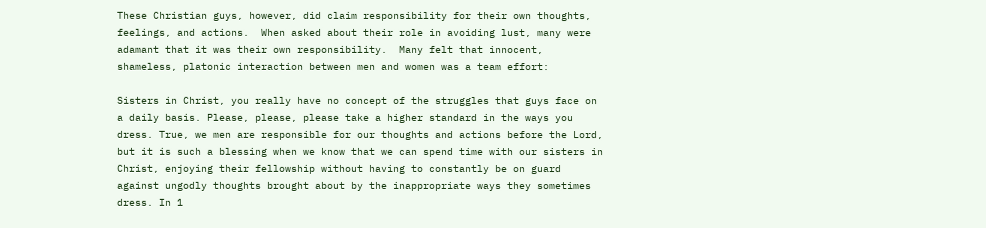These Christian guys, however, did claim responsibility for their own thoughts, feelings, and actions.  When asked about their role in avoiding lust, many were adamant that it was their own responsibility.  Many felt that innocent, shameless, platonic interaction between men and women was a team effort:

Sisters in Christ, you really have no concept of the struggles that guys face on a daily basis. Please, please, please take a higher standard in the ways you dress. True, we men are responsible for our thoughts and actions before the Lord, but it is such a blessing when we know that we can spend time with our sisters in Christ, enjoying their fellowship without having to constantly be on guard against ungodly thoughts brought about by the inappropriate ways they sometimes dress. In 1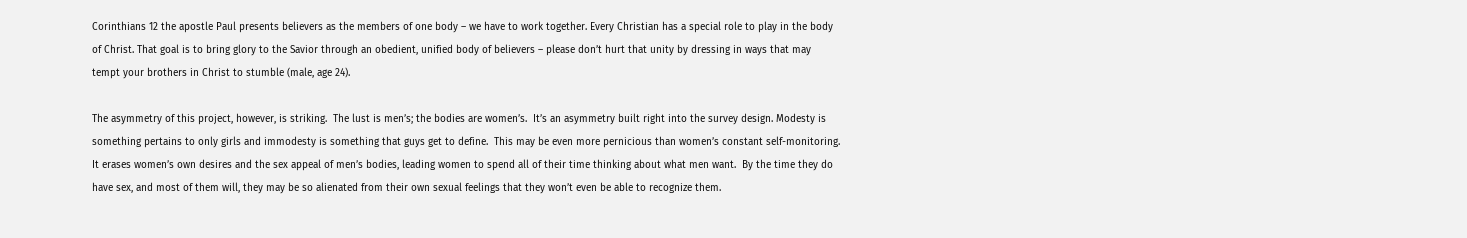Corinthians 12 the apostle Paul presents believers as the members of one body – we have to work together. Every Christian has a special role to play in the body of Christ. That goal is to bring glory to the Savior through an obedient, unified body of believers – please don’t hurt that unity by dressing in ways that may tempt your brothers in Christ to stumble (male, age 24).

The asymmetry of this project, however, is striking.  The lust is men’s; the bodies are women’s.  It’s an asymmetry built right into the survey design. Modesty is something pertains to only girls and immodesty is something that guys get to define.  This may be even more pernicious than women’s constant self-monitoring.  It erases women’s own desires and the sex appeal of men’s bodies, leading women to spend all of their time thinking about what men want.  By the time they do have sex, and most of them will, they may be so alienated from their own sexual feelings that they won’t even be able to recognize them.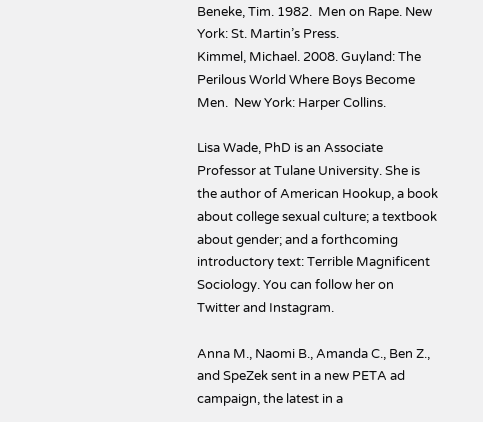Beneke, Tim. 1982.  Men on Rape. New York: St. Martin’s Press.
Kimmel, Michael. 2008. Guyland: The Perilous World Where Boys Become Men.  New York: Harper Collins.

Lisa Wade, PhD is an Associate Professor at Tulane University. She is the author of American Hookup, a book about college sexual culture; a textbook about gender; and a forthcoming introductory text: Terrible Magnificent Sociology. You can follow her on Twitter and Instagram.

Anna M., Naomi B., Amanda C., Ben Z., and SpeZek sent in a new PETA ad campaign, the latest in a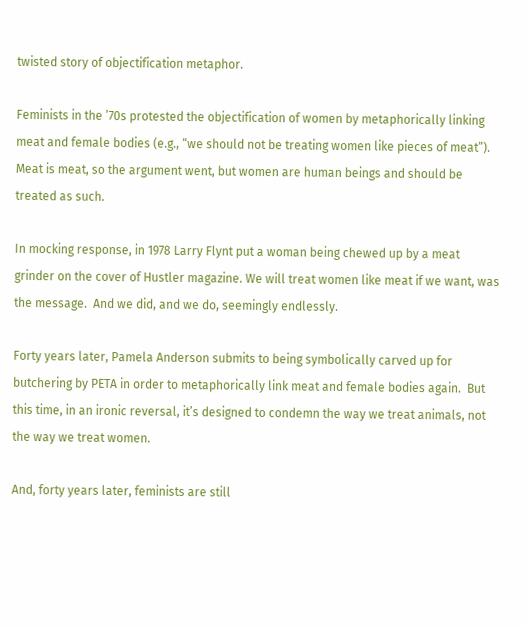twisted story of objectification metaphor.

Feminists in the ’70s protested the objectification of women by metaphorically linking meat and female bodies (e.g., “we should not be treating women like pieces of meat”).  Meat is meat, so the argument went, but women are human beings and should be treated as such.

In mocking response, in 1978 Larry Flynt put a woman being chewed up by a meat grinder on the cover of Hustler magazine. We will treat women like meat if we want, was the message.  And we did, and we do, seemingly endlessly.

Forty years later, Pamela Anderson submits to being symbolically carved up for butchering by PETA in order to metaphorically link meat and female bodies again.  But this time, in an ironic reversal, it’s designed to condemn the way we treat animals, not the way we treat women.

And, forty years later, feminists are still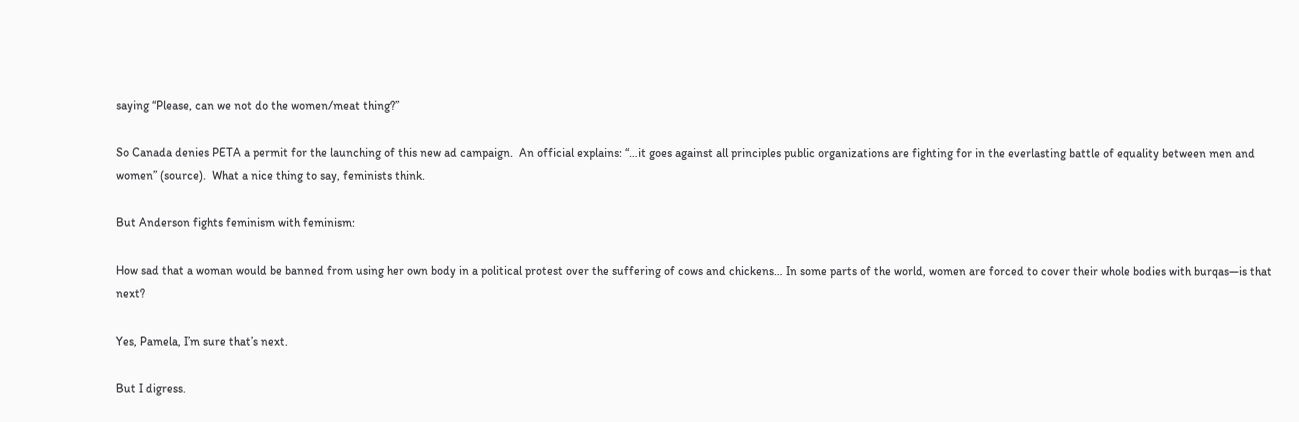saying “Please, can we not do the women/meat thing?”

So Canada denies PETA a permit for the launching of this new ad campaign.  An official explains: “…it goes against all principles public organizations are fighting for in the everlasting battle of equality between men and women” (source).  What a nice thing to say, feminists think.

But Anderson fights feminism with feminism:

How sad that a woman would be banned from using her own body in a political protest over the suffering of cows and chickens… In some parts of the world, women are forced to cover their whole bodies with burqas—is that next?

Yes, Pamela, I’m sure that’s next.

But I digress.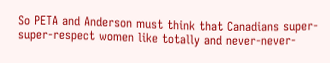So PETA and Anderson must think that Canadians super-super-respect women like totally and never-never-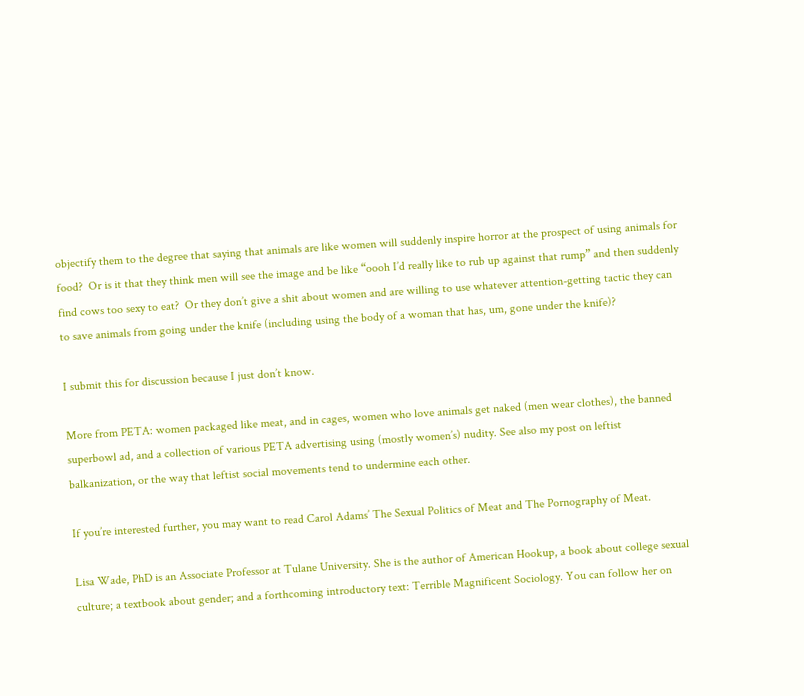objectify them to the degree that saying that animals are like women will suddenly inspire horror at the prospect of using animals for food?  Or is it that they think men will see the image and be like “oooh I’d really like to rub up against that rump” and then suddenly find cows too sexy to eat?  Or they don’t give a shit about women and are willing to use whatever attention-getting tactic they can to save animals from going under the knife (including using the body of a woman that has, um, gone under the knife)?

I submit this for discussion because I just don’t know.

More from PETA: women packaged like meat, and in cages, women who love animals get naked (men wear clothes), the banned superbowl ad, and a collection of various PETA advertising using (mostly women’s) nudity. See also my post on leftist balkanization, or the way that leftist social movements tend to undermine each other.

If you’re interested further, you may want to read Carol Adams’ The Sexual Politics of Meat and The Pornography of Meat.

Lisa Wade, PhD is an Associate Professor at Tulane University. She is the author of American Hookup, a book about college sexual culture; a textbook about gender; and a forthcoming introductory text: Terrible Magnificent Sociology. You can follow her on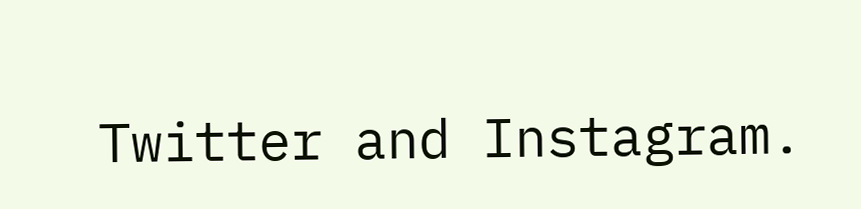Twitter and Instagram.